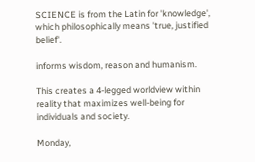SCIENCE is from the Latin for 'knowledge', which philosophically means 'true, justified belief'.

informs wisdom, reason and humanism.

This creates a 4-legged worldview within reality that maximizes well-being for individuals and society.

Monday,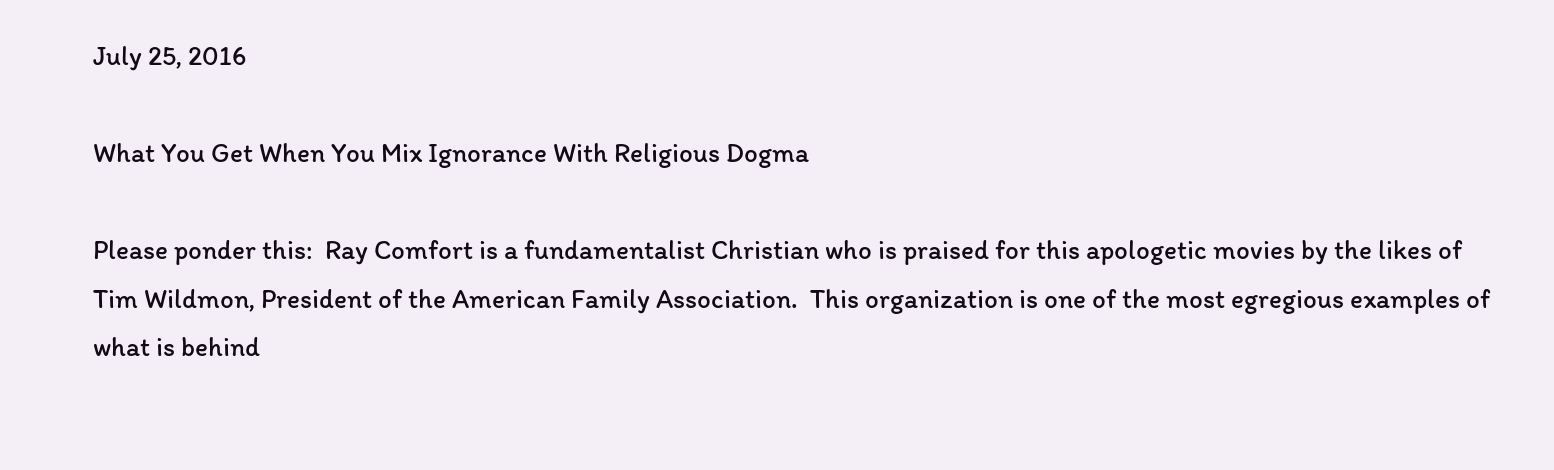July 25, 2016

What You Get When You Mix Ignorance With Religious Dogma

Please ponder this:  Ray Comfort is a fundamentalist Christian who is praised for this apologetic movies by the likes of Tim Wildmon, President of the American Family Association.  This organization is one of the most egregious examples of what is behind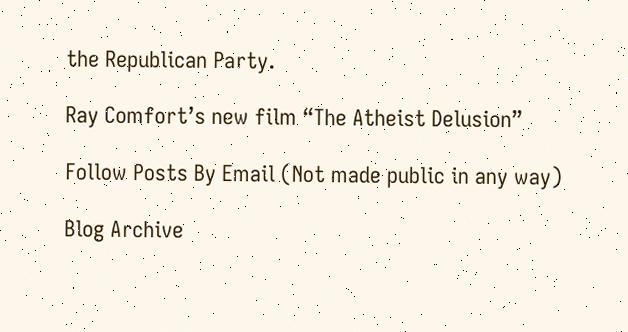the Republican Party.

Ray Comfort’s new film “The Atheist Delusion”

Follow Posts By Email (Not made public in any way)

Blog Archive